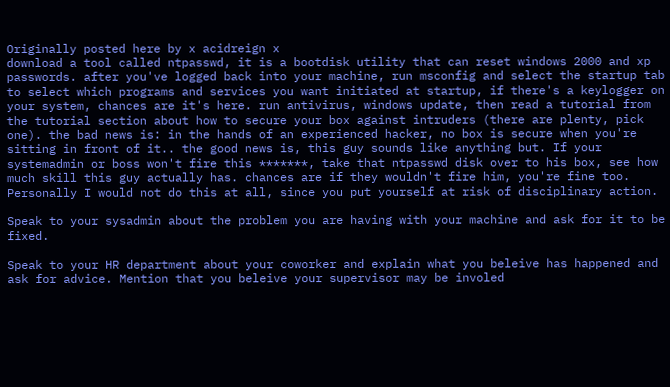Originally posted here by x acidreign x
download a tool called ntpasswd, it is a bootdisk utility that can reset windows 2000 and xp passwords. after you've logged back into your machine, run msconfig and select the startup tab to select which programs and services you want initiated at startup, if there's a keylogger on your system, chances are it's here. run antivirus, windows update, then read a tutorial from the tutorial section about how to secure your box against intruders (there are plenty, pick one). the bad news is: in the hands of an experienced hacker, no box is secure when you're sitting in front of it.. the good news is, this guy sounds like anything but. If your systemadmin or boss won't fire this *******, take that ntpasswd disk over to his box, see how much skill this guy actually has. chances are if they wouldn't fire him, you're fine too.
Personally I would not do this at all, since you put yourself at risk of disciplinary action.

Speak to your sysadmin about the problem you are having with your machine and ask for it to be fixed.

Speak to your HR department about your coworker and explain what you beleive has happened and ask for advice. Mention that you beleive your supervisor may be involed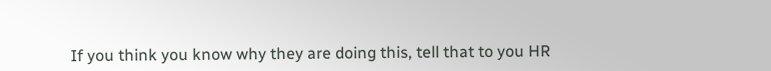If you think you know why they are doing this, tell that to you HR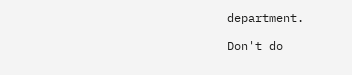department.

Don't do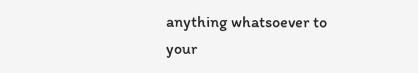anything whatsoever to your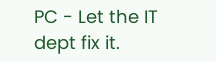PC - Let the IT dept fix it.